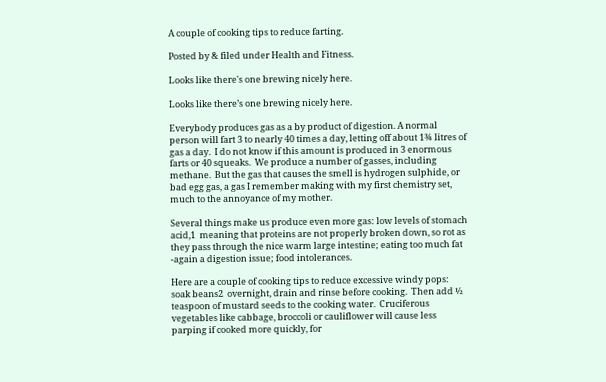A couple of cooking tips to reduce farting.

Posted by & filed under Health and Fitness.

Looks like there's one brewing nicely here.

Looks like there’s one brewing nicely here.

Everybody produces gas as a by product of digestion. A normal person will fart 3 to nearly 40 times a day, letting off about 1¾ litres of gas a day.  I do not know if this amount is produced in 3 enormous farts or 40 squeaks.  We produce a number of gasses, including methane.  But the gas that causes the smell is hydrogen sulphide, or bad egg gas, a gas I remember making with my first chemistry set, much to the annoyance of my mother.

Several things make us produce even more gas: low levels of stomach acid,1  meaning that proteins are not properly broken down, so rot as they pass through the nice warm large intestine; eating too much fat -again a digestion issue; food intolerances.

Here are a couple of cooking tips to reduce excessive windy pops:  soak beans2  overnight, drain and rinse before cooking.  Then add ½ teaspoon of mustard seeds to the cooking water.  Cruciferous vegetables like cabbage, broccoli or cauliflower will cause less parping if cooked more quickly, for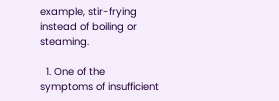example, stir-frying instead of boiling or steaming.

  1. One of the symptoms of insufficient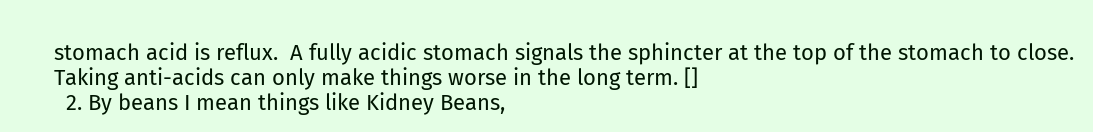stomach acid is reflux.  A fully acidic stomach signals the sphincter at the top of the stomach to close.  Taking anti-acids can only make things worse in the long term. []
  2. By beans I mean things like Kidney Beans,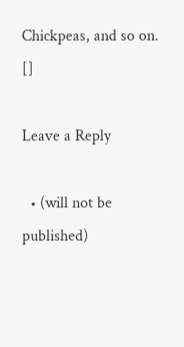Chickpeas, and so on. []

Leave a Reply

  • (will not be published)